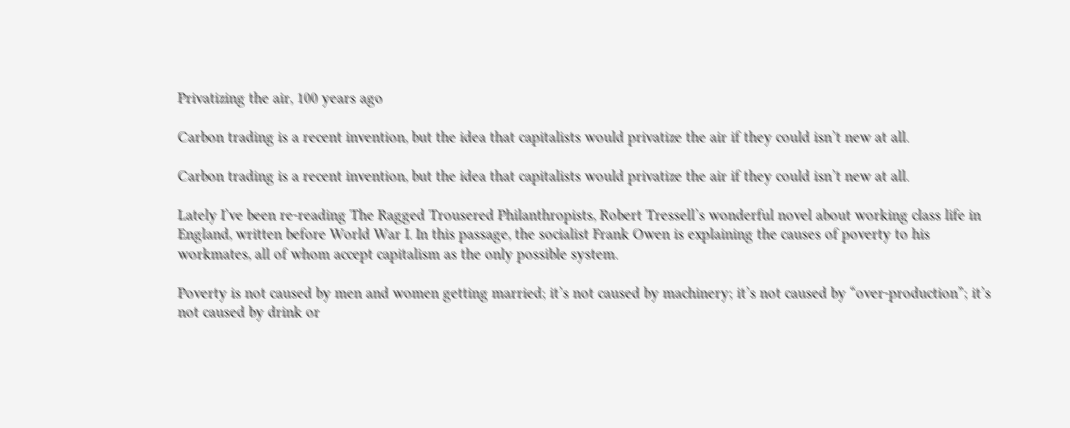Privatizing the air, 100 years ago

Carbon trading is a recent invention, but the idea that capitalists would privatize the air if they could isn’t new at all.

Carbon trading is a recent invention, but the idea that capitalists would privatize the air if they could isn’t new at all.

Lately I’ve been re-reading The Ragged Trousered Philanthropists, Robert Tressell’s wonderful novel about working class life in England, written before World War I. In this passage, the socialist Frank Owen is explaining the causes of poverty to his workmates, all of whom accept capitalism as the only possible system.

Poverty is not caused by men and women getting married; it’s not caused by machinery; it’s not caused by “over-production”; it’s not caused by drink or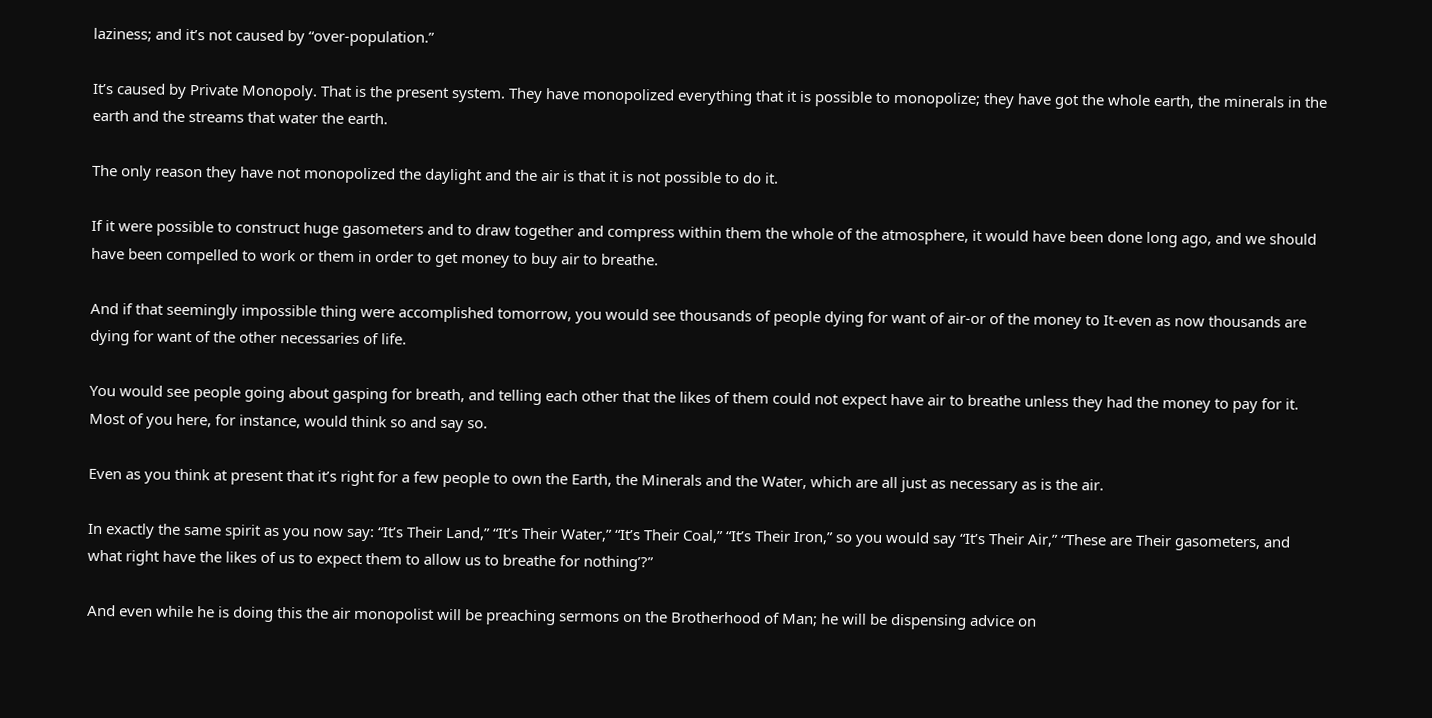laziness; and it’s not caused by “over-population.”

It’s caused by Private Monopoly. That is the present system. They have monopolized everything that it is possible to monopolize; they have got the whole earth, the minerals in the earth and the streams that water the earth.

The only reason they have not monopolized the daylight and the air is that it is not possible to do it.

If it were possible to construct huge gasometers and to draw together and compress within them the whole of the atmosphere, it would have been done long ago, and we should have been compelled to work or them in order to get money to buy air to breathe.

And if that seemingly impossible thing were accomplished tomorrow, you would see thousands of people dying for want of air-or of the money to It-even as now thousands are dying for want of the other necessaries of life.

You would see people going about gasping for breath, and telling each other that the likes of them could not expect have air to breathe unless they had the money to pay for it. Most of you here, for instance, would think so and say so.

Even as you think at present that it’s right for a few people to own the Earth, the Minerals and the Water, which are all just as necessary as is the air.

In exactly the same spirit as you now say: “It’s Their Land,” “It’s Their Water,” “It’s Their Coal,” “It’s Their Iron,” so you would say “It’s Their Air,” “These are Their gasometers, and what right have the likes of us to expect them to allow us to breathe for nothing’?”

And even while he is doing this the air monopolist will be preaching sermons on the Brotherhood of Man; he will be dispensing advice on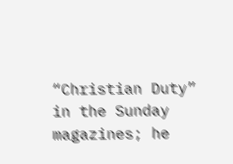“Christian Duty” in the Sunday magazines; he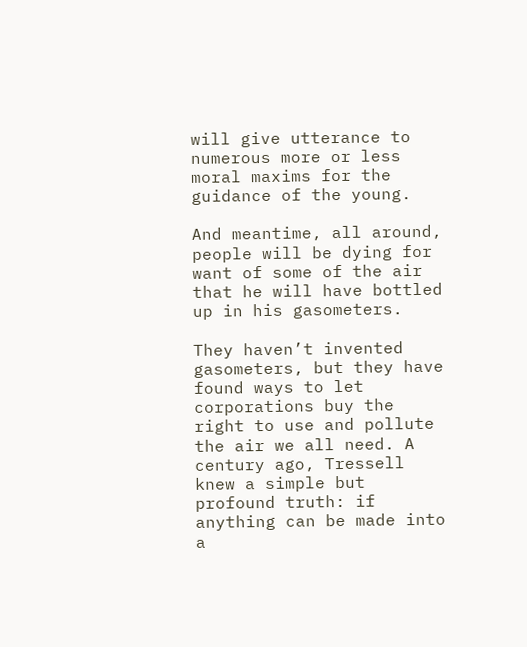will give utterance to numerous more or less moral maxims for the guidance of the young.

And meantime, all around, people will be dying for want of some of the air that he will have bottled up in his gasometers.

They haven’t invented gasometers, but they have found ways to let corporations buy the right to use and pollute the air we all need. A century ago, Tressell knew a simple but profound truth: if anything can be made into a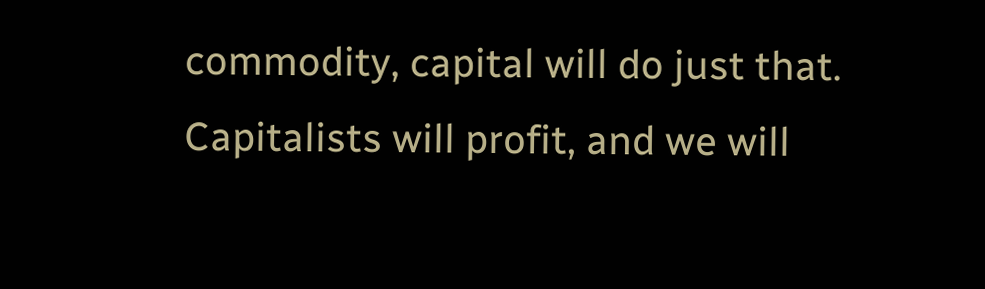commodity, capital will do just that. Capitalists will profit, and we will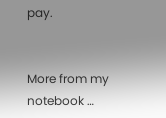pay.


More from my notebook …